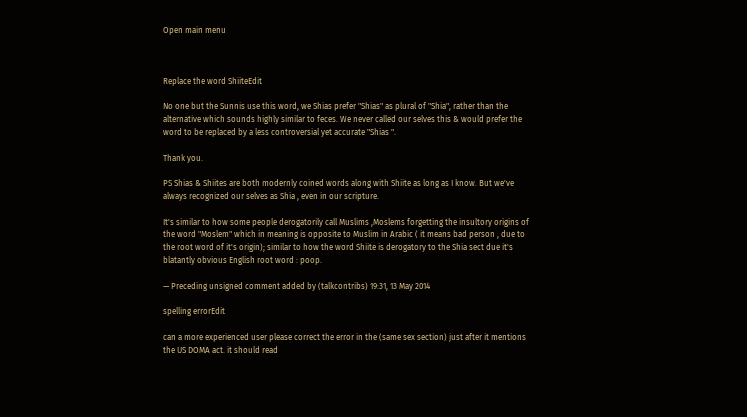Open main menu



Replace the word ShiiteEdit

No one but the Sunnis use this word, we Shias prefer "Shias" as plural of "Shia", rather than the alternative which sounds highly similar to feces. We never called our selves this & would prefer the word to be replaced by a less controversial yet accurate "Shias ".

Thank you.

PS Shias & Shiites are both modernly coined words along with Shiite as long as I know. But we've always recognized our selves as Shia , even in our scripture.

It's similar to how some people derogatorily call Muslims ,Moslems forgetting the insultory origins of the word "Moslem" which in meaning is opposite to Muslim in Arabic ( it means bad person , due to the root word of it's origin); similar to how the word Shiite is derogatory to the Shia sect due it's blatantly obvious English root word : poop.

— Preceding unsigned comment added by (talkcontribs) 19:31, 13 May 2014

spelling errorEdit

can a more experienced user please correct the error in the (same sex section) just after it mentions the US DOMA act. it should read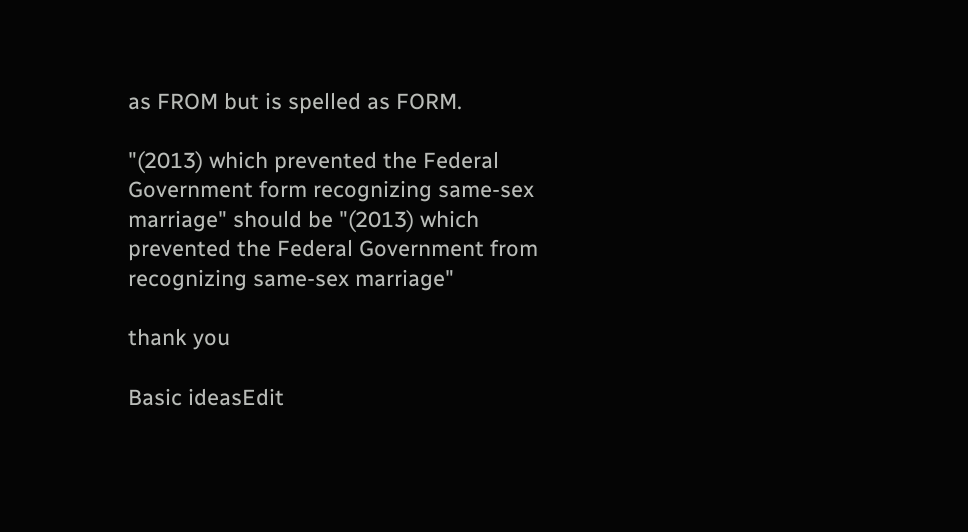as FROM but is spelled as FORM.

"(2013) which prevented the Federal Government form recognizing same-sex marriage" should be "(2013) which prevented the Federal Government from recognizing same-sex marriage"

thank you

Basic ideasEdit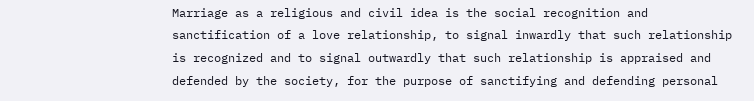Marriage as a religious and civil idea is the social recognition and sanctification of a love relationship, to signal inwardly that such relationship is recognized and to signal outwardly that such relationship is appraised and defended by the society, for the purpose of sanctifying and defending personal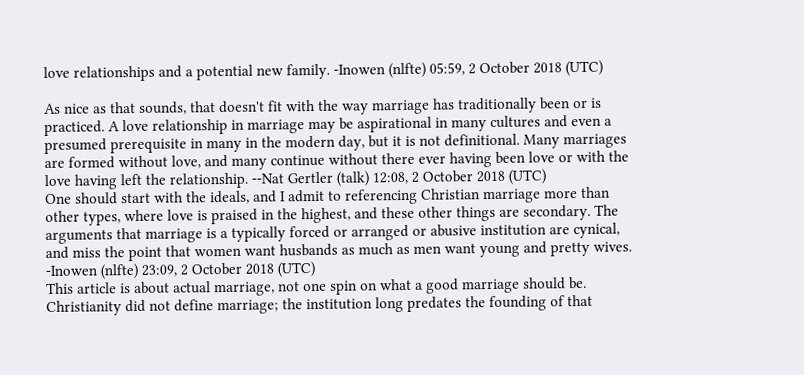love relationships and a potential new family. -Inowen (nlfte) 05:59, 2 October 2018 (UTC)

As nice as that sounds, that doesn't fit with the way marriage has traditionally been or is practiced. A love relationship in marriage may be aspirational in many cultures and even a presumed prerequisite in many in the modern day, but it is not definitional. Many marriages are formed without love, and many continue without there ever having been love or with the love having left the relationship. --Nat Gertler (talk) 12:08, 2 October 2018 (UTC)
One should start with the ideals, and I admit to referencing Christian marriage more than other types, where love is praised in the highest, and these other things are secondary. The arguments that marriage is a typically forced or arranged or abusive institution are cynical, and miss the point that women want husbands as much as men want young and pretty wives. -Inowen (nlfte) 23:09, 2 October 2018 (UTC)
This article is about actual marriage, not one spin on what a good marriage should be. Christianity did not define marriage; the institution long predates the founding of that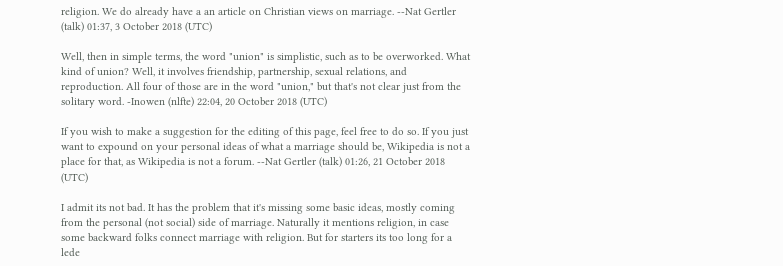religion. We do already have a an article on Christian views on marriage. --Nat Gertler (talk) 01:37, 3 October 2018 (UTC)

Well, then in simple terms, the word "union" is simplistic, such as to be overworked. What kind of union? Well, it involves friendship, partnership, sexual relations, and reproduction. All four of those are in the word "union," but that's not clear just from the solitary word. -Inowen (nlfte) 22:04, 20 October 2018 (UTC)

If you wish to make a suggestion for the editing of this page, feel free to do so. If you just want to expound on your personal ideas of what a marriage should be, Wikipedia is not a place for that, as Wikipedia is not a forum. --Nat Gertler (talk) 01:26, 21 October 2018 (UTC)

I admit its not bad. It has the problem that it's missing some basic ideas, mostly coming from the personal (not social) side of marriage. Naturally it mentions religion, in case some backward folks connect marriage with religion. But for starters its too long for a lede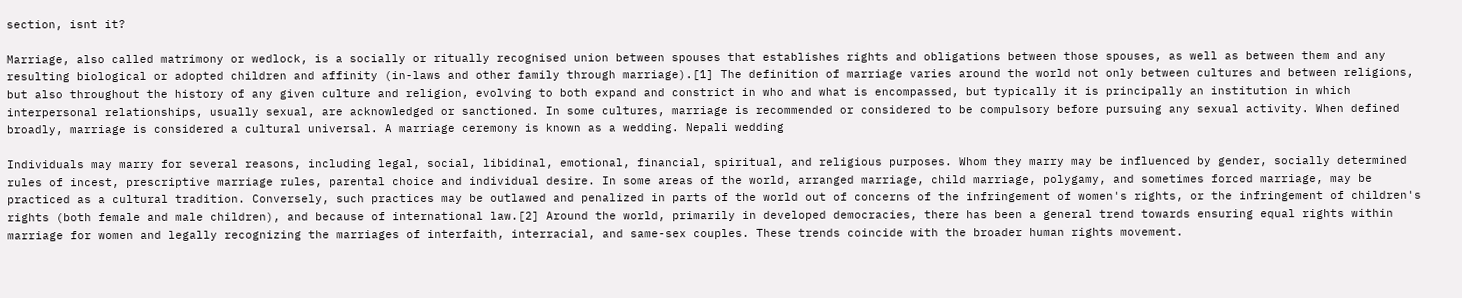section, isnt it?

Marriage, also called matrimony or wedlock, is a socially or ritually recognised union between spouses that establishes rights and obligations between those spouses, as well as between them and any resulting biological or adopted children and affinity (in-laws and other family through marriage).[1] The definition of marriage varies around the world not only between cultures and between religions, but also throughout the history of any given culture and religion, evolving to both expand and constrict in who and what is encompassed, but typically it is principally an institution in which interpersonal relationships, usually sexual, are acknowledged or sanctioned. In some cultures, marriage is recommended or considered to be compulsory before pursuing any sexual activity. When defined broadly, marriage is considered a cultural universal. A marriage ceremony is known as a wedding. Nepali wedding

Individuals may marry for several reasons, including legal, social, libidinal, emotional, financial, spiritual, and religious purposes. Whom they marry may be influenced by gender, socially determined rules of incest, prescriptive marriage rules, parental choice and individual desire. In some areas of the world, arranged marriage, child marriage, polygamy, and sometimes forced marriage, may be practiced as a cultural tradition. Conversely, such practices may be outlawed and penalized in parts of the world out of concerns of the infringement of women's rights, or the infringement of children's rights (both female and male children), and because of international law.[2] Around the world, primarily in developed democracies, there has been a general trend towards ensuring equal rights within marriage for women and legally recognizing the marriages of interfaith, interracial, and same-sex couples. These trends coincide with the broader human rights movement.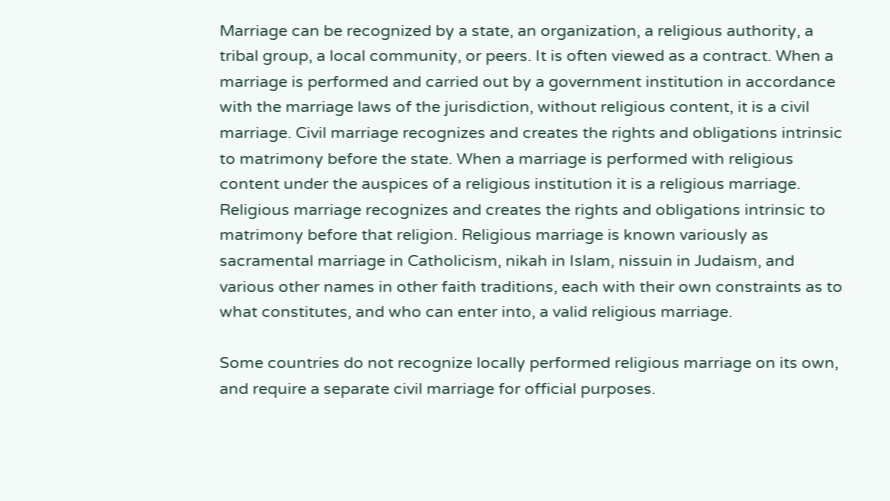Marriage can be recognized by a state, an organization, a religious authority, a tribal group, a local community, or peers. It is often viewed as a contract. When a marriage is performed and carried out by a government institution in accordance with the marriage laws of the jurisdiction, without religious content, it is a civil marriage. Civil marriage recognizes and creates the rights and obligations intrinsic to matrimony before the state. When a marriage is performed with religious content under the auspices of a religious institution it is a religious marriage. Religious marriage recognizes and creates the rights and obligations intrinsic to matrimony before that religion. Religious marriage is known variously as sacramental marriage in Catholicism, nikah in Islam, nissuin in Judaism, and various other names in other faith traditions, each with their own constraints as to what constitutes, and who can enter into, a valid religious marriage.

Some countries do not recognize locally performed religious marriage on its own, and require a separate civil marriage for official purposes.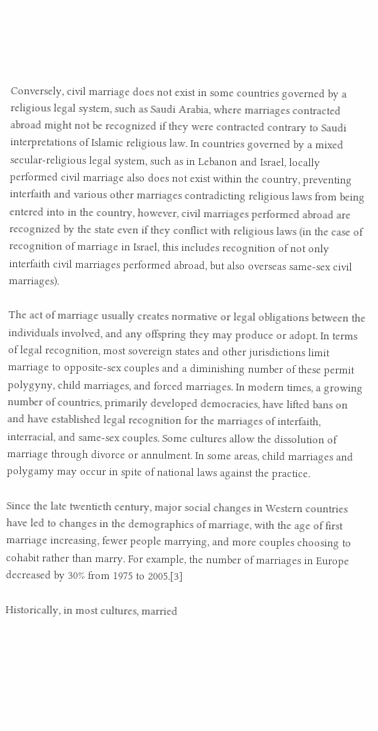Conversely, civil marriage does not exist in some countries governed by a religious legal system, such as Saudi Arabia, where marriages contracted abroad might not be recognized if they were contracted contrary to Saudi interpretations of Islamic religious law. In countries governed by a mixed secular-religious legal system, such as in Lebanon and Israel, locally performed civil marriage also does not exist within the country, preventing interfaith and various other marriages contradicting religious laws from being entered into in the country, however, civil marriages performed abroad are recognized by the state even if they conflict with religious laws (in the case of recognition of marriage in Israel, this includes recognition of not only interfaith civil marriages performed abroad, but also overseas same-sex civil marriages).

The act of marriage usually creates normative or legal obligations between the individuals involved, and any offspring they may produce or adopt. In terms of legal recognition, most sovereign states and other jurisdictions limit marriage to opposite-sex couples and a diminishing number of these permit polygyny, child marriages, and forced marriages. In modern times, a growing number of countries, primarily developed democracies, have lifted bans on and have established legal recognition for the marriages of interfaith, interracial, and same-sex couples. Some cultures allow the dissolution of marriage through divorce or annulment. In some areas, child marriages and polygamy may occur in spite of national laws against the practice.

Since the late twentieth century, major social changes in Western countries have led to changes in the demographics of marriage, with the age of first marriage increasing, fewer people marrying, and more couples choosing to cohabit rather than marry. For example, the number of marriages in Europe decreased by 30% from 1975 to 2005.[3]

Historically, in most cultures, married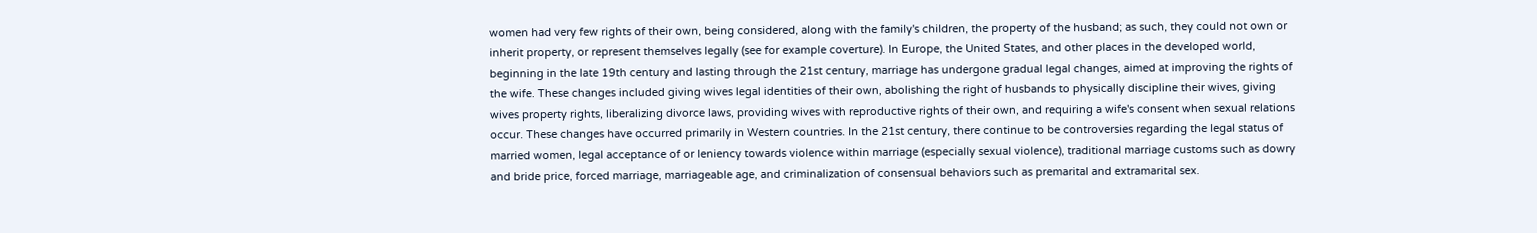women had very few rights of their own, being considered, along with the family's children, the property of the husband; as such, they could not own or inherit property, or represent themselves legally (see for example coverture). In Europe, the United States, and other places in the developed world, beginning in the late 19th century and lasting through the 21st century, marriage has undergone gradual legal changes, aimed at improving the rights of the wife. These changes included giving wives legal identities of their own, abolishing the right of husbands to physically discipline their wives, giving wives property rights, liberalizing divorce laws, providing wives with reproductive rights of their own, and requiring a wife's consent when sexual relations occur. These changes have occurred primarily in Western countries. In the 21st century, there continue to be controversies regarding the legal status of married women, legal acceptance of or leniency towards violence within marriage (especially sexual violence), traditional marriage customs such as dowry and bride price, forced marriage, marriageable age, and criminalization of consensual behaviors such as premarital and extramarital sex.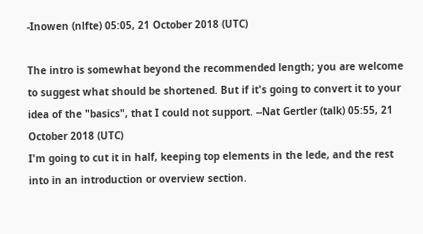-Inowen (nlfte) 05:05, 21 October 2018 (UTC)

The intro is somewhat beyond the recommended length; you are welcome to suggest what should be shortened. But if it's going to convert it to your idea of the "basics", that I could not support. --Nat Gertler (talk) 05:55, 21 October 2018 (UTC)
I'm going to cut it in half, keeping top elements in the lede, and the rest into in an introduction or overview section.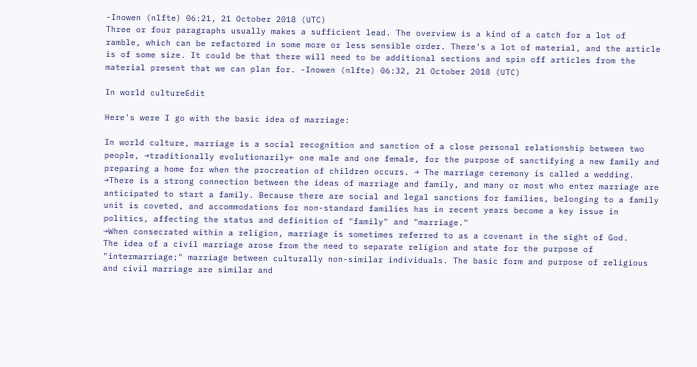-Inowen (nlfte) 06:21, 21 October 2018 (UTC)
Three or four paragraphs usually makes a sufficient lead. The overview is a kind of a catch for a lot of ramble, which can be refactored in some more or less sensible order. There's a lot of material, and the article is of some size. It could be that there will need to be additional sections and spin off articles from the material present that we can plan for. -Inowen (nlfte) 06:32, 21 October 2018 (UTC)

In world cultureEdit

Here's were I go with the basic idea of marriage:

In world culture, marriage is a social recognition and sanction of a close personal relationship between two people, →traditionally evolutionarily← one male and one female, for the purpose of sanctifying a new family and preparing a home for when the procreation of children occurs. → The marriage ceremony is called a wedding.
→There is a strong connection between the ideas of marriage and family, and many or most who enter marriage are anticipated to start a family. Because there are social and legal sanctions for families, belonging to a family unit is coveted, and accommodations for non-standard families has in recent years become a key issue in politics, affecting the status and definition of "family" and "marriage."
→When consecrated within a religion, marriage is sometimes referred to as a covenant in the sight of God.
The idea of a civil marriage arose from the need to separate religion and state for the purpose of "intermarriage;" marriage between culturally non-similar individuals. The basic form and purpose of religious and civil marriage are similar and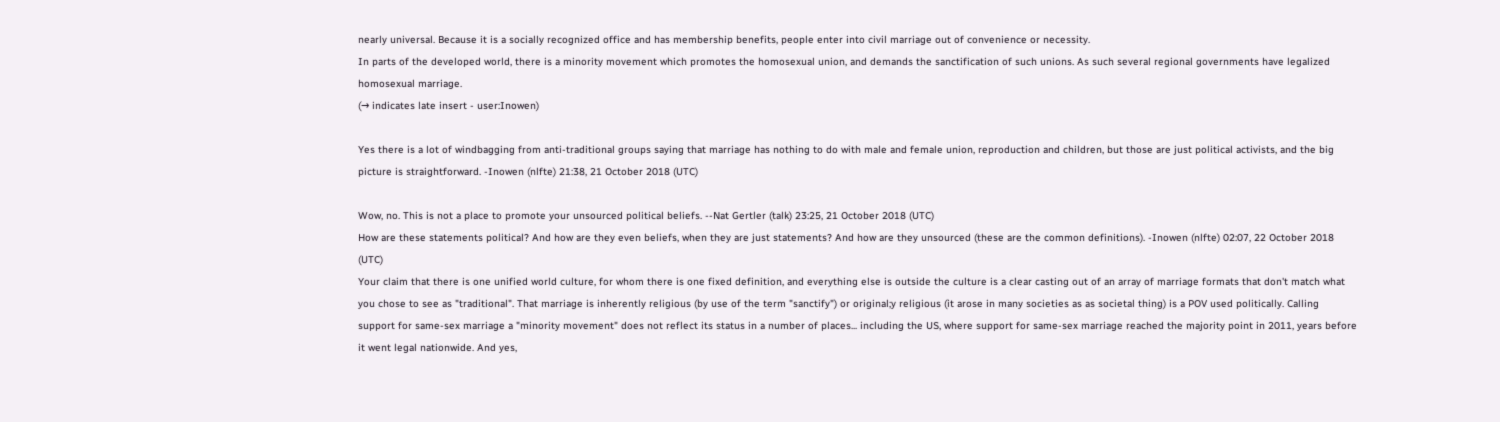nearly universal. Because it is a socially recognized office and has membership benefits, people enter into civil marriage out of convenience or necessity.
In parts of the developed world, there is a minority movement which promotes the homosexual union, and demands the sanctification of such unions. As such several regional governments have legalized homosexual marriage.
(→ indicates late insert - user:Inowen)

Yes there is a lot of windbagging from anti-traditional groups saying that marriage has nothing to do with male and female union, reproduction and children, but those are just political activists, and the big picture is straightforward. -Inowen (nlfte) 21:38, 21 October 2018 (UTC)

Wow, no. This is not a place to promote your unsourced political beliefs. --Nat Gertler (talk) 23:25, 21 October 2018 (UTC)
How are these statements political? And how are they even beliefs, when they are just statements? And how are they unsourced (these are the common definitions). -Inowen (nlfte) 02:07, 22 October 2018 (UTC)
Your claim that there is one unified world culture, for whom there is one fixed definition, and everything else is outside the culture is a clear casting out of an array of marriage formats that don't match what you chose to see as "traditional". That marriage is inherently religious (by use of the term "sanctify") or original;y religious (it arose in many societies as as societal thing) is a POV used politically. Calling support for same-sex marriage a "minority movement" does not reflect its status in a number of places... including the US, where support for same-sex marriage reached the majority point in 2011, years before it went legal nationwide. And yes,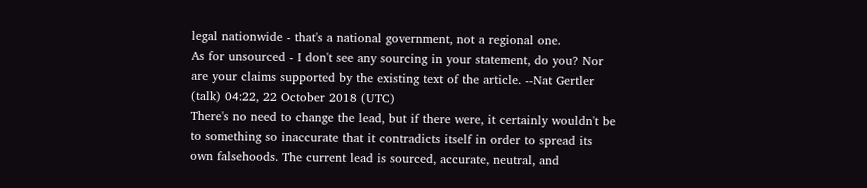legal nationwide - that's a national government, not a regional one.
As for unsourced - I don't see any sourcing in your statement, do you? Nor are your claims supported by the existing text of the article. --Nat Gertler (talk) 04:22, 22 October 2018 (UTC)
There's no need to change the lead, but if there were, it certainly wouldn't be to something so inaccurate that it contradicts itself in order to spread its own falsehoods. The current lead is sourced, accurate, neutral, and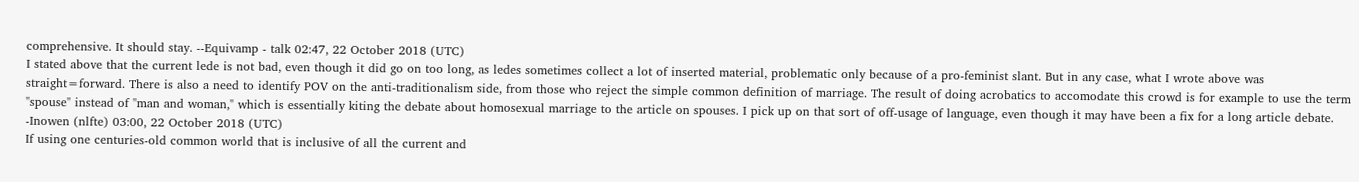comprehensive. It should stay. --Equivamp - talk 02:47, 22 October 2018 (UTC)
I stated above that the current lede is not bad, even though it did go on too long, as ledes sometimes collect a lot of inserted material, problematic only because of a pro-feminist slant. But in any case, what I wrote above was straight=forward. There is also a need to identify POV on the anti-traditionalism side, from those who reject the simple common definition of marriage. The result of doing acrobatics to accomodate this crowd is for example to use the term "spouse" instead of "man and woman," which is essentially kiting the debate about homosexual marriage to the article on spouses. I pick up on that sort of off-usage of language, even though it may have been a fix for a long article debate. -Inowen (nlfte) 03:00, 22 October 2018 (UTC)
If using one centuries-old common world that is inclusive of all the current and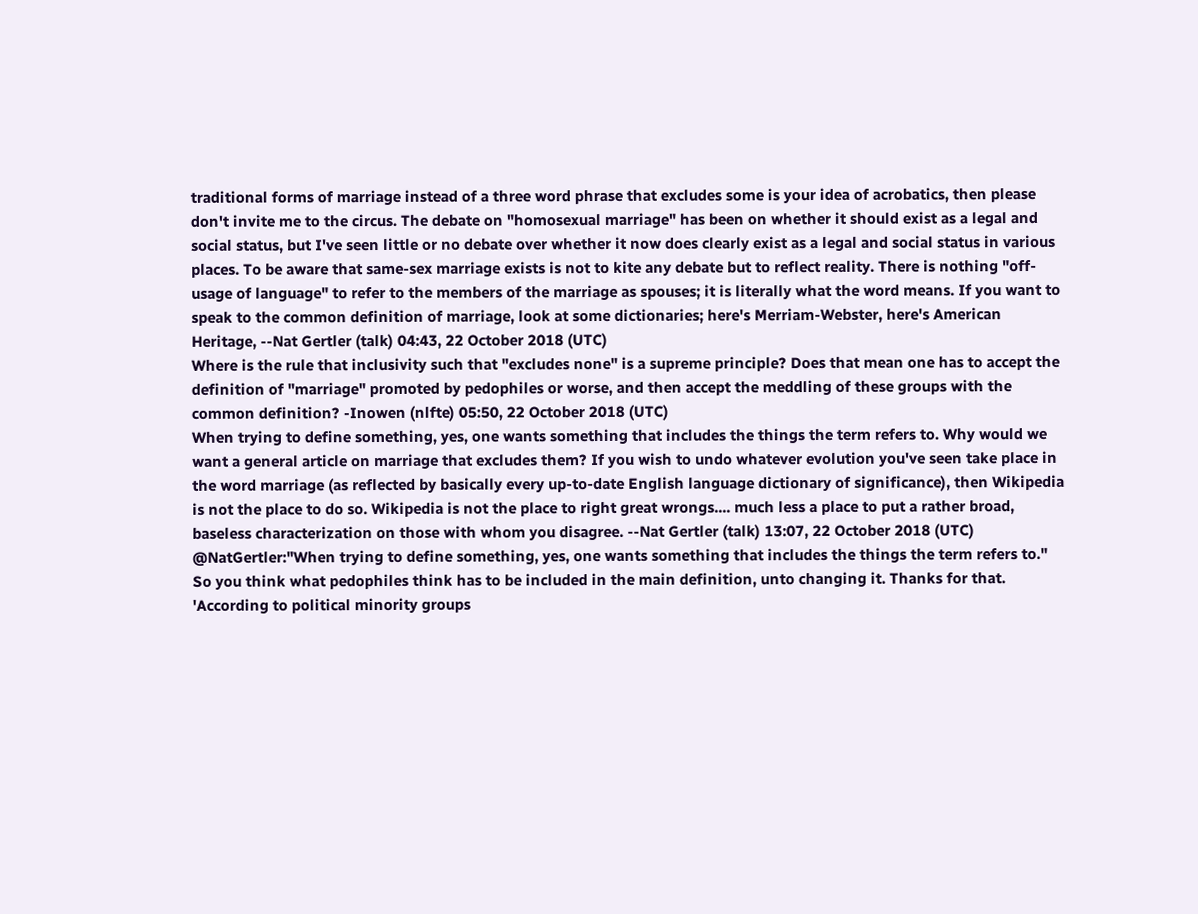traditional forms of marriage instead of a three word phrase that excludes some is your idea of acrobatics, then please don't invite me to the circus. The debate on "homosexual marriage" has been on whether it should exist as a legal and social status, but I've seen little or no debate over whether it now does clearly exist as a legal and social status in various places. To be aware that same-sex marriage exists is not to kite any debate but to reflect reality. There is nothing "off-usage of language" to refer to the members of the marriage as spouses; it is literally what the word means. If you want to speak to the common definition of marriage, look at some dictionaries; here's Merriam-Webster, here's American Heritage, --Nat Gertler (talk) 04:43, 22 October 2018 (UTC)
Where is the rule that inclusivity such that "excludes none" is a supreme principle? Does that mean one has to accept the definition of "marriage" promoted by pedophiles or worse, and then accept the meddling of these groups with the common definition? -Inowen (nlfte) 05:50, 22 October 2018 (UTC)
When trying to define something, yes, one wants something that includes the things the term refers to. Why would we want a general article on marriage that excludes them? If you wish to undo whatever evolution you've seen take place in the word marriage (as reflected by basically every up-to-date English language dictionary of significance), then Wikipedia is not the place to do so. Wikipedia is not the place to right great wrongs.... much less a place to put a rather broad, baseless characterization on those with whom you disagree. --Nat Gertler (talk) 13:07, 22 October 2018 (UTC)
@NatGertler:"When trying to define something, yes, one wants something that includes the things the term refers to." So you think what pedophiles think has to be included in the main definition, unto changing it. Thanks for that. 'According to political minority groups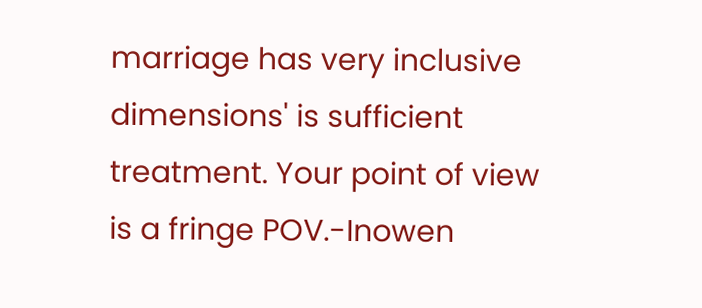marriage has very inclusive dimensions' is sufficient treatment. Your point of view is a fringe POV.-Inowen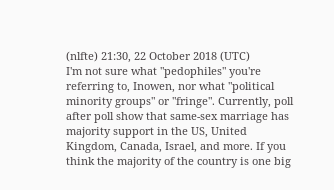(nlfte) 21:30, 22 October 2018 (UTC)
I'm not sure what "pedophiles" you're referring to, Inowen, nor what "political minority groups" or "fringe". Currently, poll after poll show that same-sex marriage has majority support in the US, United Kingdom, Canada, Israel, and more. If you think the majority of the country is one big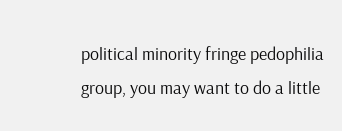political minority fringe pedophilia group, you may want to do a little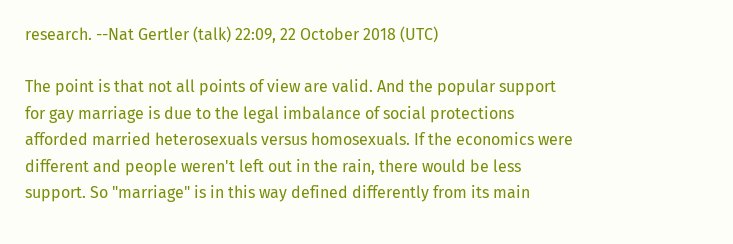research. --Nat Gertler (talk) 22:09, 22 October 2018 (UTC)

The point is that not all points of view are valid. And the popular support for gay marriage is due to the legal imbalance of social protections afforded married heterosexuals versus homosexuals. If the economics were different and people weren't left out in the rain, there would be less support. So "marriage" is in this way defined differently from its main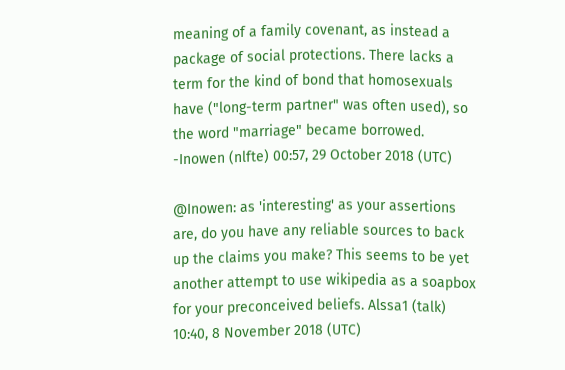meaning of a family covenant, as instead a package of social protections. There lacks a term for the kind of bond that homosexuals have ("long-term partner" was often used), so the word "marriage" became borrowed. -Inowen (nlfte) 00:57, 29 October 2018 (UTC)

@Inowen: as 'interesting' as your assertions are, do you have any reliable sources to back up the claims you make? This seems to be yet another attempt to use wikipedia as a soapbox for your preconceived beliefs. Alssa1 (talk) 10:40, 8 November 2018 (UTC)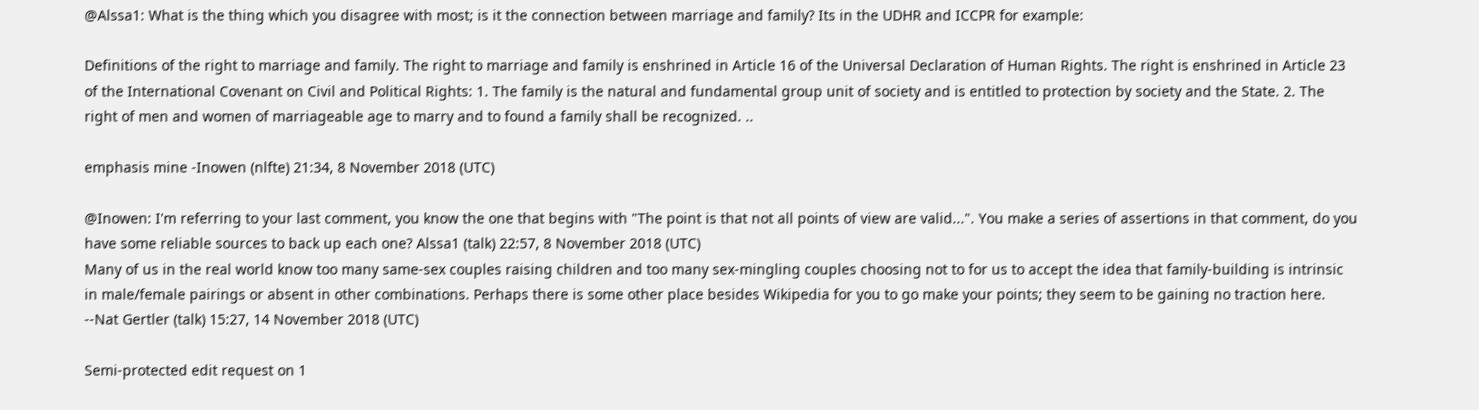@Alssa1: What is the thing which you disagree with most; is it the connection between marriage and family? Its in the UDHR and ICCPR for example:

Definitions of the right to marriage and family. The right to marriage and family is enshrined in Article 16 of the Universal Declaration of Human Rights. The right is enshrined in Article 23 of the International Covenant on Civil and Political Rights: 1. The family is the natural and fundamental group unit of society and is entitled to protection by society and the State. 2. The right of men and women of marriageable age to marry and to found a family shall be recognized. ..

emphasis mine -Inowen (nlfte) 21:34, 8 November 2018 (UTC)

@Inowen: I'm referring to your last comment, you know the one that begins with "The point is that not all points of view are valid...". You make a series of assertions in that comment, do you have some reliable sources to back up each one? Alssa1 (talk) 22:57, 8 November 2018 (UTC)
Many of us in the real world know too many same-sex couples raising children and too many sex-mingling couples choosing not to for us to accept the idea that family-building is intrinsic in male/female pairings or absent in other combinations. Perhaps there is some other place besides Wikipedia for you to go make your points; they seem to be gaining no traction here. --Nat Gertler (talk) 15:27, 14 November 2018 (UTC)

Semi-protected edit request on 1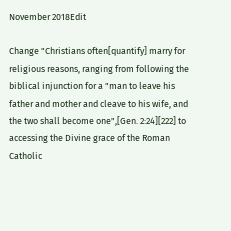November 2018Edit

Change "Christians often[quantify] marry for religious reasons, ranging from following the biblical injunction for a "man to leave his father and mother and cleave to his wife, and the two shall become one",[Gen. 2:24][222] to accessing the Divine grace of the Roman Catholic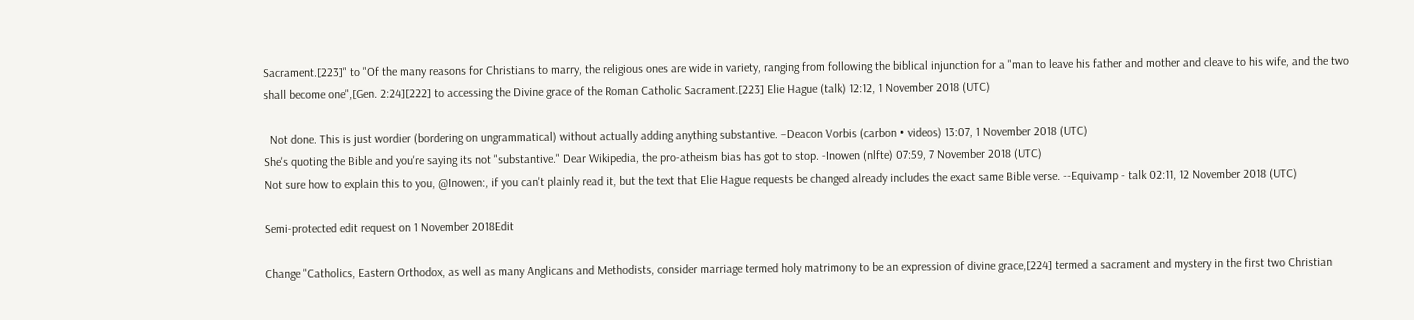Sacrament.[223]" to "Of the many reasons for Christians to marry, the religious ones are wide in variety, ranging from following the biblical injunction for a "man to leave his father and mother and cleave to his wife, and the two shall become one",[Gen. 2:24][222] to accessing the Divine grace of the Roman Catholic Sacrament.[223] Elie Hague (talk) 12:12, 1 November 2018 (UTC)

  Not done. This is just wordier (bordering on ungrammatical) without actually adding anything substantive. –Deacon Vorbis (carbon • videos) 13:07, 1 November 2018 (UTC)
She's quoting the Bible and you're saying its not "substantive." Dear Wikipedia, the pro-atheism bias has got to stop. -Inowen (nlfte) 07:59, 7 November 2018 (UTC)
Not sure how to explain this to you, @Inowen:, if you can't plainly read it, but the text that Elie Hague requests be changed already includes the exact same Bible verse. --Equivamp - talk 02:11, 12 November 2018 (UTC)

Semi-protected edit request on 1 November 2018Edit

Change "Catholics, Eastern Orthodox, as well as many Anglicans and Methodists, consider marriage termed holy matrimony to be an expression of divine grace,[224] termed a sacrament and mystery in the first two Christian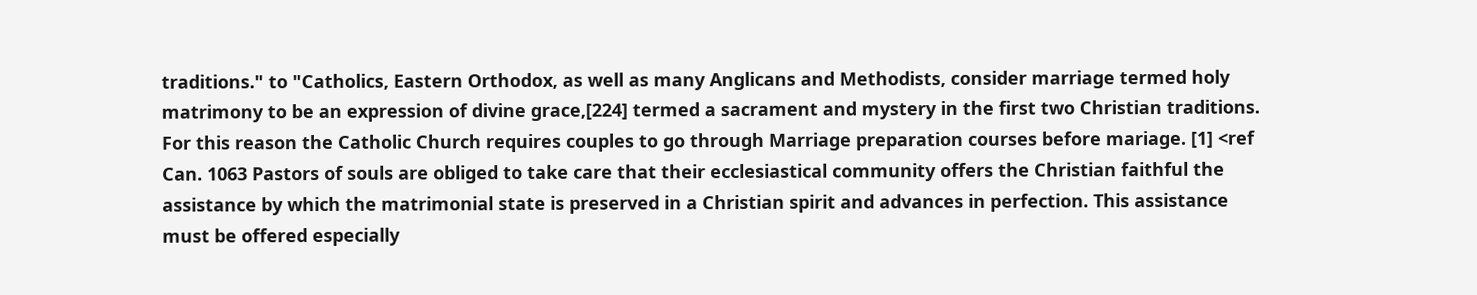traditions." to "Catholics, Eastern Orthodox, as well as many Anglicans and Methodists, consider marriage termed holy matrimony to be an expression of divine grace,[224] termed a sacrament and mystery in the first two Christian traditions. For this reason the Catholic Church requires couples to go through Marriage preparation courses before mariage. [1] <ref Can. 1063 Pastors of souls are obliged to take care that their ecclesiastical community offers the Christian faithful the assistance by which the matrimonial state is preserved in a Christian spirit and advances in perfection. This assistance must be offered especially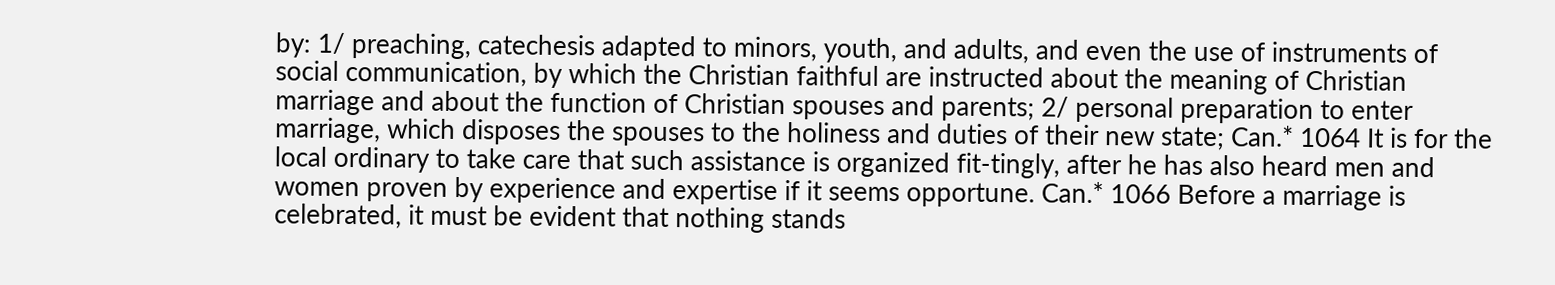by: 1/ preaching, catechesis adapted to minors, youth, and adults, and even the use of instruments of social communication, by which the Christian faithful are instructed about the meaning of Christian marriage and about the function of Christian spouses and parents; 2/ personal preparation to enter marriage, which disposes the spouses to the holiness and duties of their new state; Can.* 1064 It is for the local ordinary to take care that such assistance is organized fit-tingly, after he has also heard men and women proven by experience and expertise if it seems opportune. Can.* 1066 Before a marriage is celebrated, it must be evident that nothing stands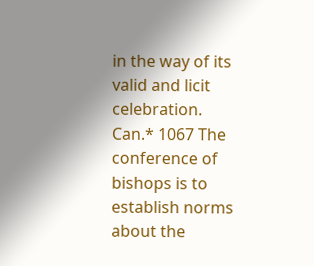in the way of its valid and licit celebration. Can.* 1067 The conference of bishops is to establish norms about the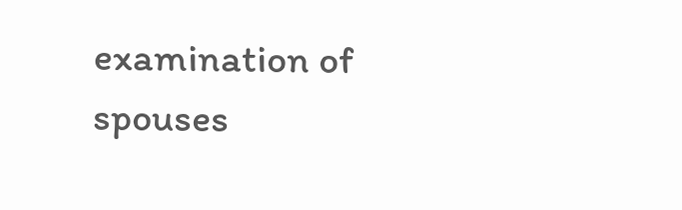examination of spouses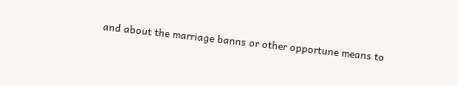and about the marriage banns or other opportune means to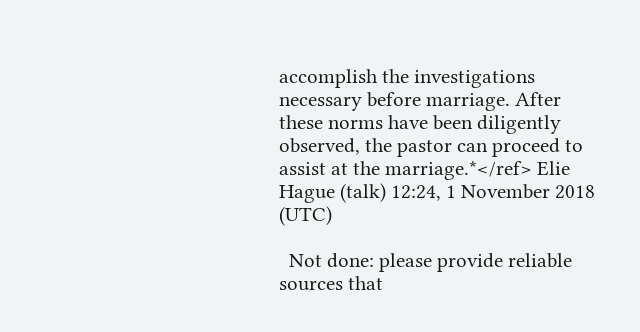accomplish the investigations necessary before marriage. After these norms have been diligently observed, the pastor can proceed to assist at the marriage.*</ref> Elie Hague (talk) 12:24, 1 November 2018 (UTC)

  Not done: please provide reliable sources that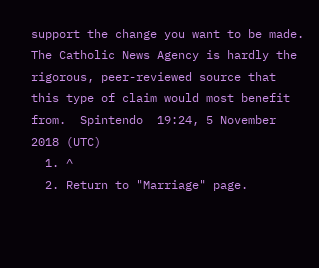support the change you want to be made. The Catholic News Agency is hardly the rigorous, peer-reviewed source that this type of claim would most benefit from.  Spintendo  19:24, 5 November 2018 (UTC)
  1. ^
  2. Return to "Marriage" page.